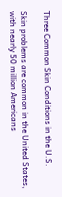Three Common Skin Conditions in the U.S.

Skin problems are common in the United States, with nearly 50 million Americans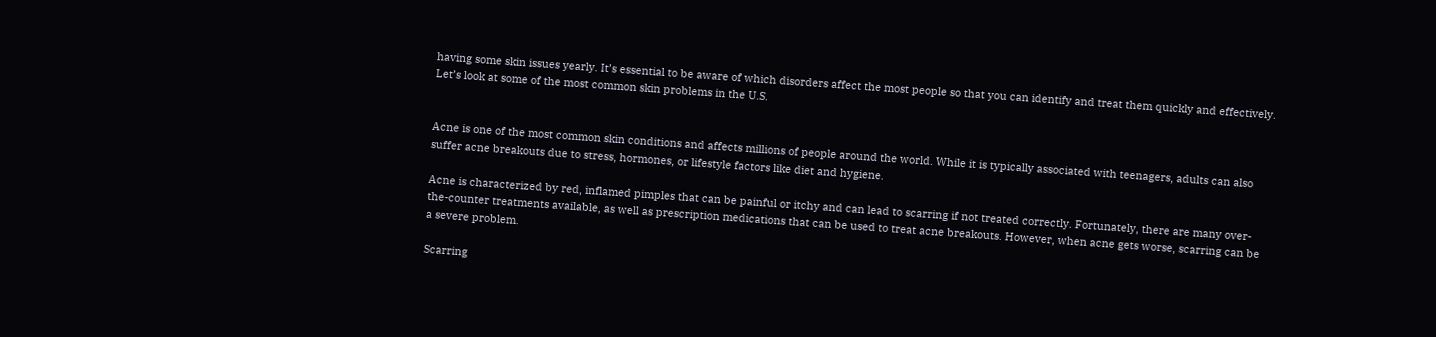having some skin issues yearly. It’s essential to be aware of which disorders affect the most people so that you can identify and treat them quickly and effectively. Let’s look at some of the most common skin problems in the U.S.


Acne is one of the most common skin conditions and affects millions of people around the world. While it is typically associated with teenagers, adults can also suffer acne breakouts due to stress, hormones, or lifestyle factors like diet and hygiene.

Acne is characterized by red, inflamed pimples that can be painful or itchy and can lead to scarring if not treated correctly. Fortunately, there are many over-the-counter treatments available, as well as prescription medications that can be used to treat acne breakouts. However, when acne gets worse, scarring can be a severe problem.

Scarring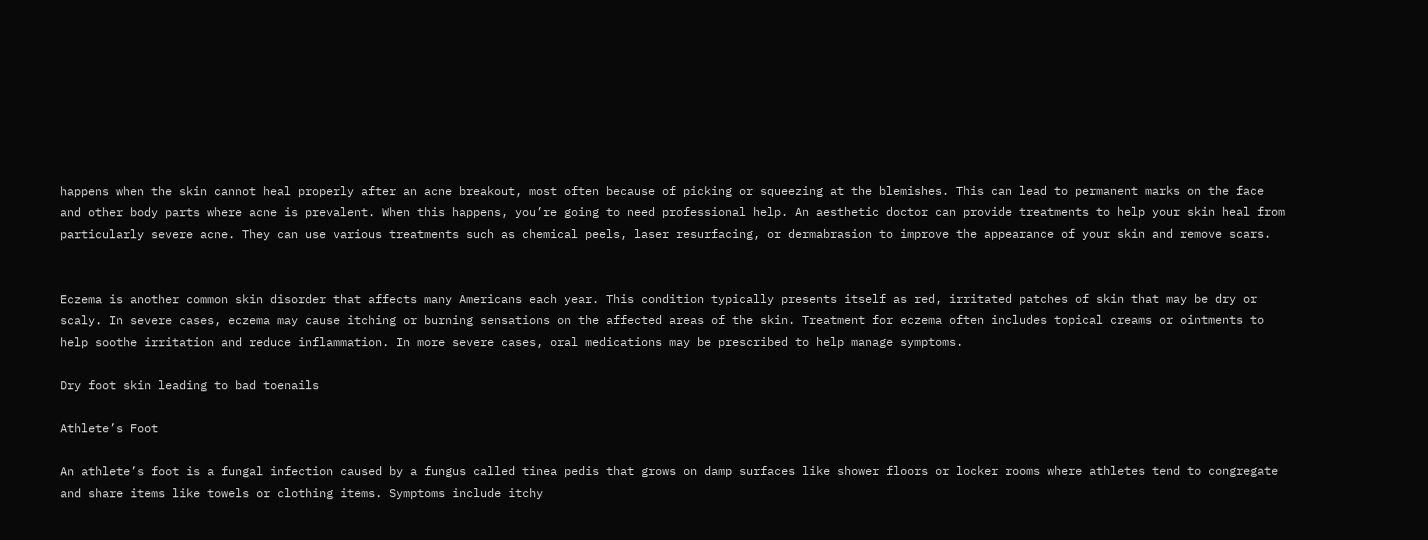happens when the skin cannot heal properly after an acne breakout, most often because of picking or squeezing at the blemishes. This can lead to permanent marks on the face and other body parts where acne is prevalent. When this happens, you’re going to need professional help. An aesthetic doctor can provide treatments to help your skin heal from particularly severe acne. They can use various treatments such as chemical peels, laser resurfacing, or dermabrasion to improve the appearance of your skin and remove scars.


Eczema is another common skin disorder that affects many Americans each year. This condition typically presents itself as red, irritated patches of skin that may be dry or scaly. In severe cases, eczema may cause itching or burning sensations on the affected areas of the skin. Treatment for eczema often includes topical creams or ointments to help soothe irritation and reduce inflammation. In more severe cases, oral medications may be prescribed to help manage symptoms.

Dry foot skin leading to bad toenails

Athlete’s Foot

An athlete’s foot is a fungal infection caused by a fungus called tinea pedis that grows on damp surfaces like shower floors or locker rooms where athletes tend to congregate and share items like towels or clothing items. Symptoms include itchy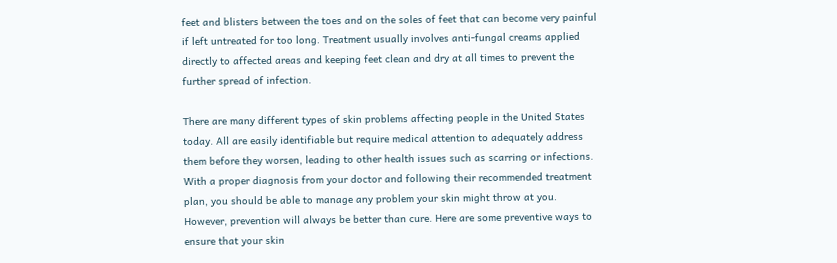feet and blisters between the toes and on the soles of feet that can become very painful if left untreated for too long. Treatment usually involves anti-fungal creams applied directly to affected areas and keeping feet clean and dry at all times to prevent the further spread of infection.

There are many different types of skin problems affecting people in the United States today. All are easily identifiable but require medical attention to adequately address them before they worsen, leading to other health issues such as scarring or infections. With a proper diagnosis from your doctor and following their recommended treatment plan, you should be able to manage any problem your skin might throw at you. However, prevention will always be better than cure. Here are some preventive ways to ensure that your skin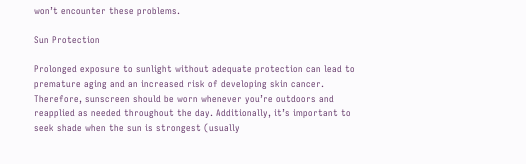won’t encounter these problems.

Sun Protection

Prolonged exposure to sunlight without adequate protection can lead to premature aging and an increased risk of developing skin cancer. Therefore, sunscreen should be worn whenever you’re outdoors and reapplied as needed throughout the day. Additionally, it’s important to seek shade when the sun is strongest (usually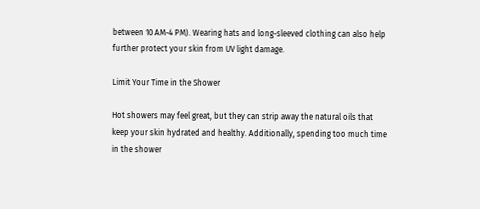between 10 AM-4 PM). Wearing hats and long-sleeved clothing can also help further protect your skin from UV light damage.

Limit Your Time in the Shower

Hot showers may feel great, but they can strip away the natural oils that keep your skin hydrated and healthy. Additionally, spending too much time in the shower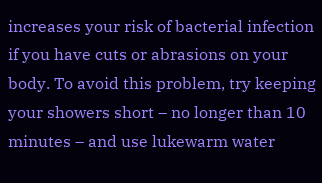increases your risk of bacterial infection if you have cuts or abrasions on your body. To avoid this problem, try keeping your showers short – no longer than 10 minutes – and use lukewarm water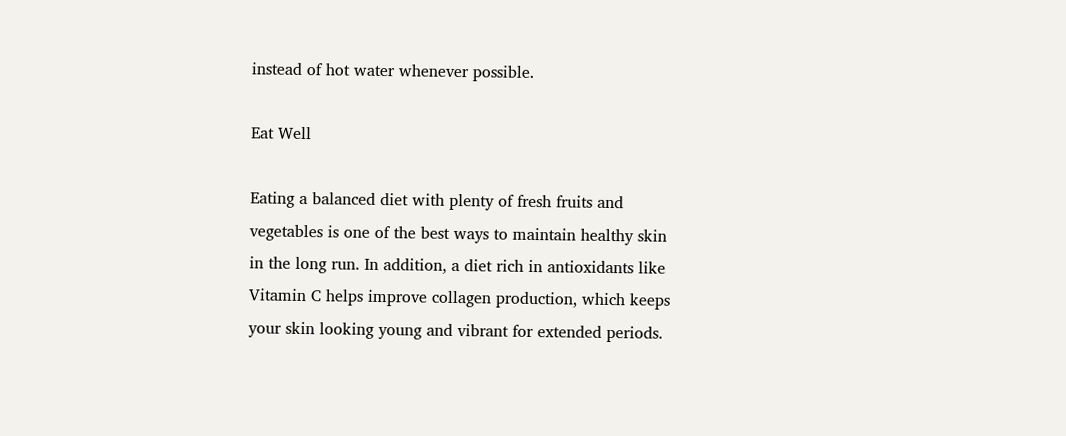instead of hot water whenever possible.

Eat Well

Eating a balanced diet with plenty of fresh fruits and vegetables is one of the best ways to maintain healthy skin in the long run. In addition, a diet rich in antioxidants like Vitamin C helps improve collagen production, which keeps your skin looking young and vibrant for extended periods.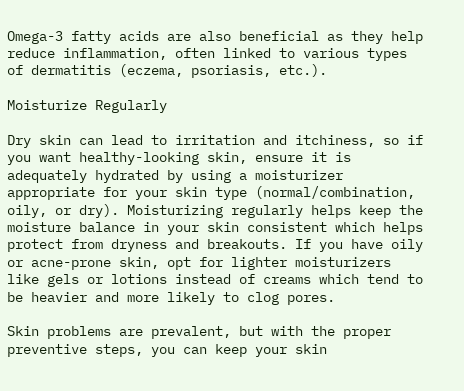Omega-3 fatty acids are also beneficial as they help reduce inflammation, often linked to various types of dermatitis (eczema, psoriasis, etc.).

Moisturize Regularly

Dry skin can lead to irritation and itchiness, so if you want healthy-looking skin, ensure it is adequately hydrated by using a moisturizer appropriate for your skin type (normal/combination, oily, or dry). Moisturizing regularly helps keep the moisture balance in your skin consistent which helps protect from dryness and breakouts. If you have oily or acne-prone skin, opt for lighter moisturizers like gels or lotions instead of creams which tend to be heavier and more likely to clog pores.

Skin problems are prevalent, but with the proper preventive steps, you can keep your skin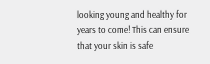looking young and healthy for years to come! This can ensure that your skin is safe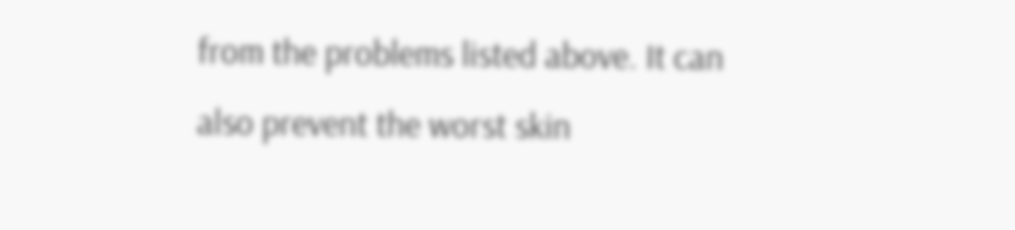from the problems listed above. It can also prevent the worst skin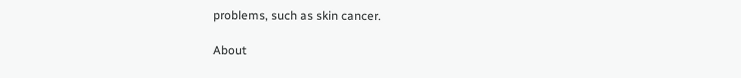problems, such as skin cancer.

About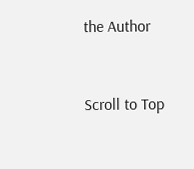the Author


Scroll to Top